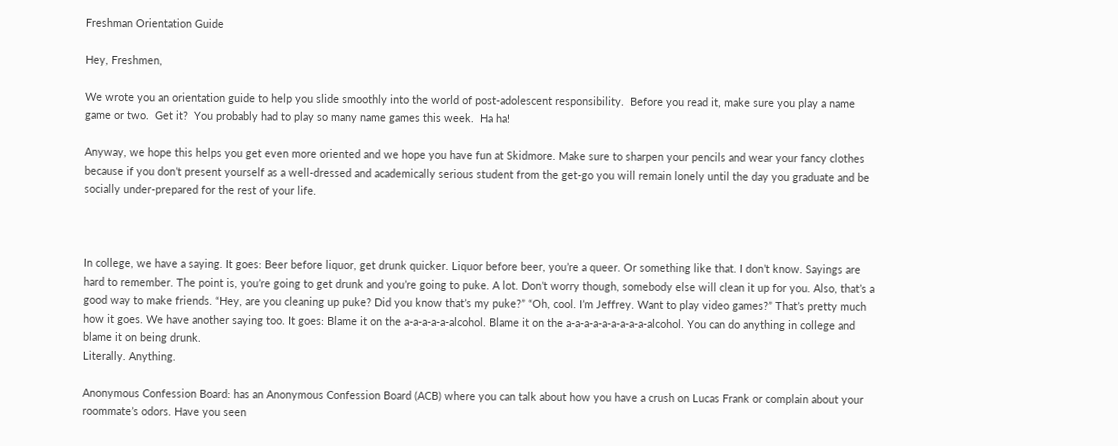Freshman Orientation Guide

Hey, Freshmen,

We wrote you an orientation guide to help you slide smoothly into the world of post-adolescent responsibility.  Before you read it, make sure you play a name game or two.  Get it?  You probably had to play so many name games this week.  Ha ha!

Anyway, we hope this helps you get even more oriented and we hope you have fun at Skidmore. Make sure to sharpen your pencils and wear your fancy clothes because if you don’t present yourself as a well-dressed and academically serious student from the get-go you will remain lonely until the day you graduate and be socially under-prepared for the rest of your life.



In college, we have a saying. It goes: Beer before liquor, get drunk quicker. Liquor before beer, you’re a queer. Or something like that. I don’t know. Sayings are hard to remember. The point is, you’re going to get drunk and you’re going to puke. A lot. Don’t worry though, somebody else will clean it up for you. Also, that’s a good way to make friends. “Hey, are you cleaning up puke? Did you know that’s my puke?” “Oh, cool. I’m Jeffrey. Want to play video games?” That’s pretty much how it goes. We have another saying too. It goes: Blame it on the a-a-a-a-a-alcohol. Blame it on the a-a-a-a-a-a-a-a-a-alcohol. You can do anything in college and blame it on being drunk.
Literally. Anything.

Anonymous Confession Board: has an Anonymous Confession Board (ACB) where you can talk about how you have a crush on Lucas Frank or complain about your roommate’s odors. Have you seen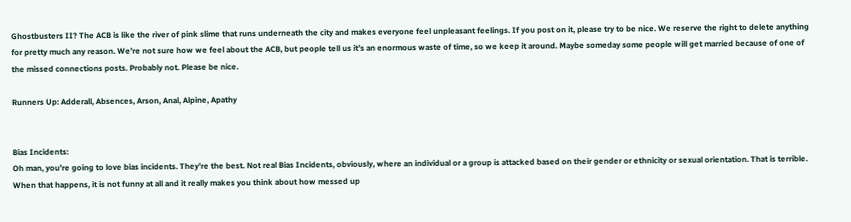Ghostbusters II? The ACB is like the river of pink slime that runs underneath the city and makes everyone feel unpleasant feelings. If you post on it, please try to be nice. We reserve the right to delete anything for pretty much any reason. We’re not sure how we feel about the ACB, but people tell us it’s an enormous waste of time, so we keep it around. Maybe someday some people will get married because of one of the missed connections posts. Probably not. Please be nice.

Runners Up: Adderall, Absences, Arson, Anal, Alpine, Apathy


Bias Incidents:
Oh man, you’re going to love bias incidents. They’re the best. Not real Bias Incidents, obviously, where an individual or a group is attacked based on their gender or ethnicity or sexual orientation. That is terrible. When that happens, it is not funny at all and it really makes you think about how messed up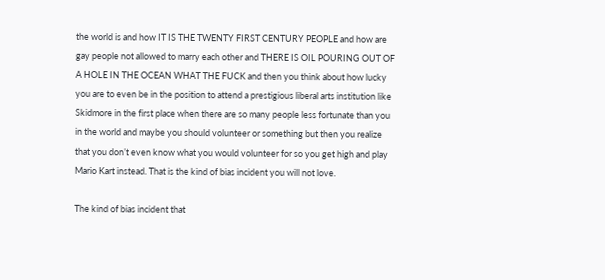the world is and how IT IS THE TWENTY FIRST CENTURY PEOPLE and how are gay people not allowed to marry each other and THERE IS OIL POURING OUT OF A HOLE IN THE OCEAN WHAT THE FUCK and then you think about how lucky you are to even be in the position to attend a prestigious liberal arts institution like Skidmore in the first place when there are so many people less fortunate than you in the world and maybe you should volunteer or something but then you realize that you don’t even know what you would volunteer for so you get high and play Mario Kart instead. That is the kind of bias incident you will not love.

The kind of bias incident that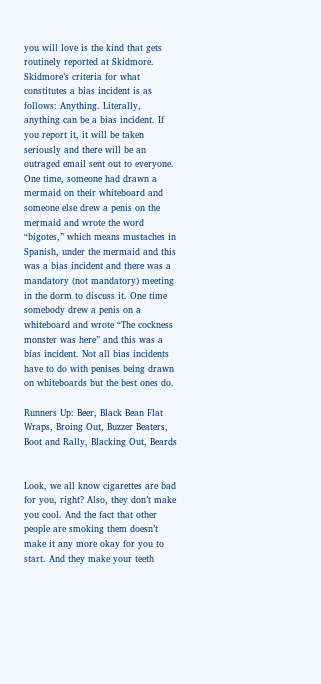you will love is the kind that gets routinely reported at Skidmore. Skidmore’s criteria for what constitutes a bias incident is as follows: Anything. Literally, anything can be a bias incident. If you report it, it will be taken seriously and there will be an outraged email sent out to everyone. One time, someone had drawn a mermaid on their whiteboard and someone else drew a penis on the mermaid and wrote the word “bigotes,” which means mustaches in Spanish, under the mermaid and this was a bias incident and there was a mandatory (not mandatory) meeting in the dorm to discuss it. One time somebody drew a penis on a whiteboard and wrote “The cockness monster was here” and this was a bias incident. Not all bias incidents have to do with penises being drawn on whiteboards but the best ones do.

Runners Up: Beer, Black Bean Flat Wraps, Broing Out, Buzzer Beaters, Boot and Rally, Blacking Out, Beards


Look, we all know cigarettes are bad for you, right? Also, they don’t make you cool. And the fact that other people are smoking them doesn’t make it any more okay for you to start. And they make your teeth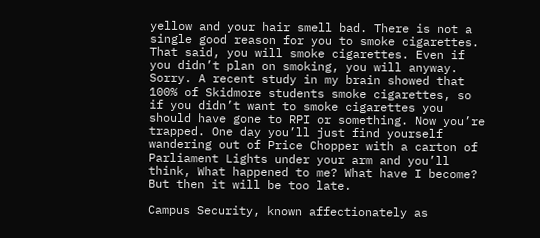yellow and your hair smell bad. There is not a single good reason for you to smoke cigarettes. That said, you will smoke cigarettes. Even if you didn’t plan on smoking, you will anyway. Sorry. A recent study in my brain showed that 100% of Skidmore students smoke cigarettes, so if you didn’t want to smoke cigarettes you should have gone to RPI or something. Now you’re trapped. One day you’ll just find yourself wandering out of Price Chopper with a carton of Parliament Lights under your arm and you’ll think, What happened to me? What have I become? But then it will be too late.

Campus Security, known affectionately as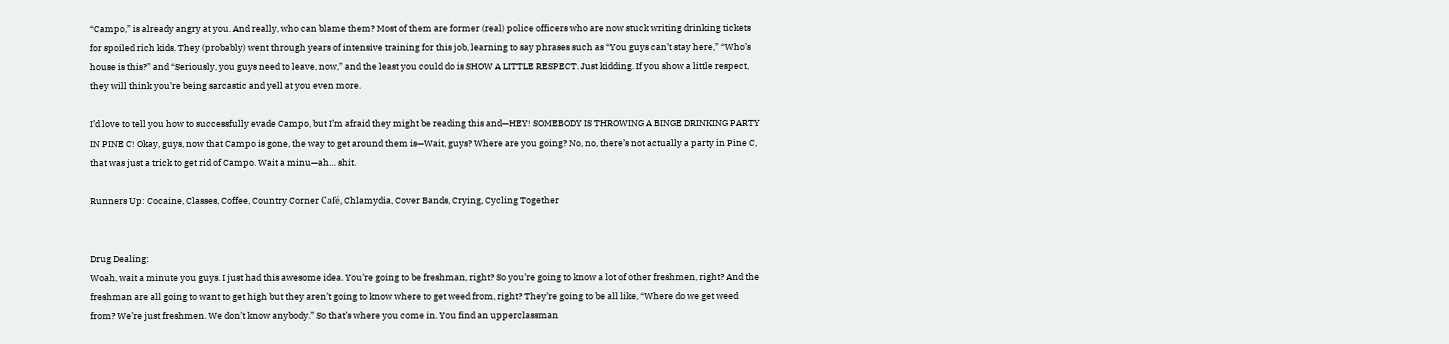“Campo,” is already angry at you. And really, who can blame them? Most of them are former (real) police officers who are now stuck writing drinking tickets for spoiled rich kids. They (probably) went through years of intensive training for this job, learning to say phrases such as “You guys can’t stay here,” “Who’s house is this?” and “Seriously, you guys need to leave, now,” and the least you could do is SHOW A LITTLE RESPECT. Just kidding. If you show a little respect, they will think you’re being sarcastic and yell at you even more.

I’d love to tell you how to successfully evade Campo, but I’m afraid they might be reading this and—HEY! SOMEBODY IS THROWING A BINGE DRINKING PARTY IN PINE C! Okay, guys, now that Campo is gone, the way to get around them is—Wait, guys? Where are you going? No, no, there’s not actually a party in Pine C, that was just a trick to get rid of Campo. Wait a minu—ah… shit.

Runners Up: Cocaine, Classes, Coffee, Country Corner Café, Chlamydia, Cover Bands, Crying, Cycling Together


Drug Dealing:
Woah, wait a minute you guys. I just had this awesome idea. You’re going to be freshman, right? So you’re going to know a lot of other freshmen, right? And the freshman are all going to want to get high but they aren’t going to know where to get weed from, right? They’re going to be all like, “Where do we get weed from? We’re just freshmen. We don’t know anybody.” So that’s where you come in. You find an upperclassman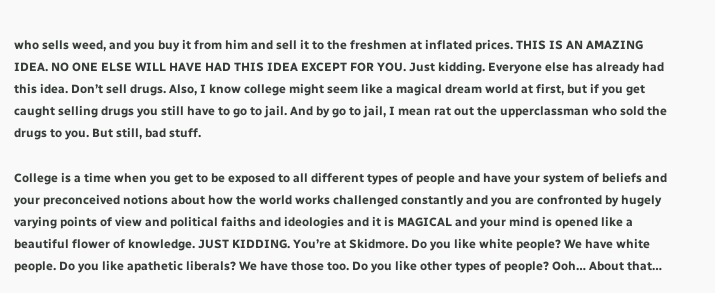who sells weed, and you buy it from him and sell it to the freshmen at inflated prices. THIS IS AN AMAZING IDEA. NO ONE ELSE WILL HAVE HAD THIS IDEA EXCEPT FOR YOU. Just kidding. Everyone else has already had this idea. Don’t sell drugs. Also, I know college might seem like a magical dream world at first, but if you get caught selling drugs you still have to go to jail. And by go to jail, I mean rat out the upperclassman who sold the drugs to you. But still, bad stuff.

College is a time when you get to be exposed to all different types of people and have your system of beliefs and your preconceived notions about how the world works challenged constantly and you are confronted by hugely varying points of view and political faiths and ideologies and it is MAGICAL and your mind is opened like a beautiful flower of knowledge. JUST KIDDING. You’re at Skidmore. Do you like white people? We have white people. Do you like apathetic liberals? We have those too. Do you like other types of people? Ooh… About that…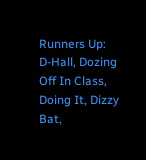Runners Up: D-Hall, Dozing Off In Class, Doing It, Dizzy Bat,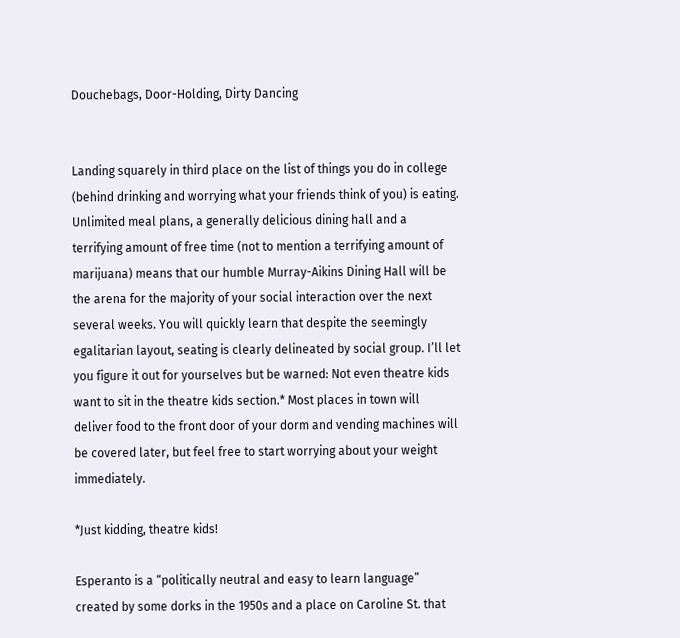Douchebags, Door-Holding, Dirty Dancing


Landing squarely in third place on the list of things you do in college (behind drinking and worrying what your friends think of you) is eating. Unlimited meal plans, a generally delicious dining hall and a terrifying amount of free time (not to mention a terrifying amount of marijuana) means that our humble Murray-Aikins Dining Hall will be the arena for the majority of your social interaction over the next several weeks. You will quickly learn that despite the seemingly egalitarian layout, seating is clearly delineated by social group. I’ll let you figure it out for yourselves but be warned: Not even theatre kids want to sit in the theatre kids section.* Most places in town will deliver food to the front door of your dorm and vending machines will be covered later, but feel free to start worrying about your weight immediately.

*Just kidding, theatre kids!

Esperanto is a “politically neutral and easy to learn language” created by some dorks in the 1950s and a place on Caroline St. that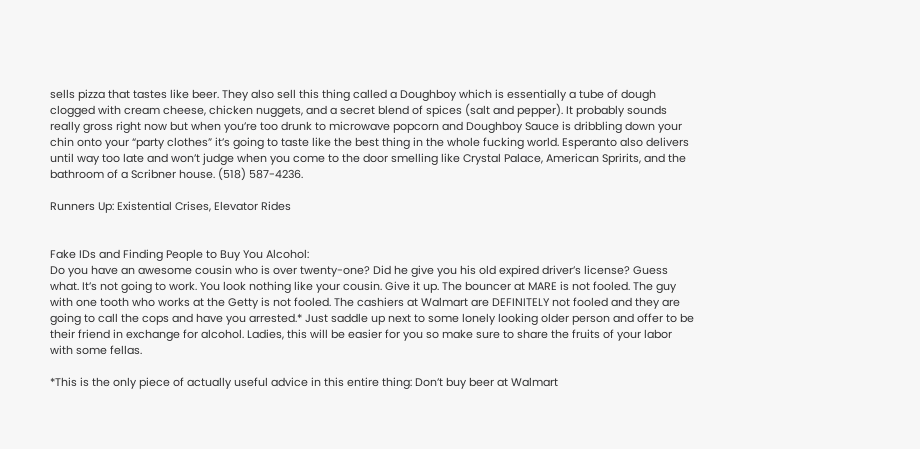sells pizza that tastes like beer. They also sell this thing called a Doughboy which is essentially a tube of dough clogged with cream cheese, chicken nuggets, and a secret blend of spices (salt and pepper). It probably sounds really gross right now but when you’re too drunk to microwave popcorn and Doughboy Sauce is dribbling down your chin onto your “party clothes” it’s going to taste like the best thing in the whole fucking world. Esperanto also delivers until way too late and won’t judge when you come to the door smelling like Crystal Palace, American Spririts, and the bathroom of a Scribner house. (518) 587-4236.

Runners Up: Existential Crises, Elevator Rides


Fake IDs and Finding People to Buy You Alcohol:
Do you have an awesome cousin who is over twenty-one? Did he give you his old expired driver’s license? Guess what. It’s not going to work. You look nothing like your cousin. Give it up. The bouncer at MARE is not fooled. The guy with one tooth who works at the Getty is not fooled. The cashiers at Walmart are DEFINITELY not fooled and they are going to call the cops and have you arrested.* Just saddle up next to some lonely looking older person and offer to be their friend in exchange for alcohol. Ladies, this will be easier for you so make sure to share the fruits of your labor with some fellas.

*This is the only piece of actually useful advice in this entire thing: Don’t buy beer at Walmart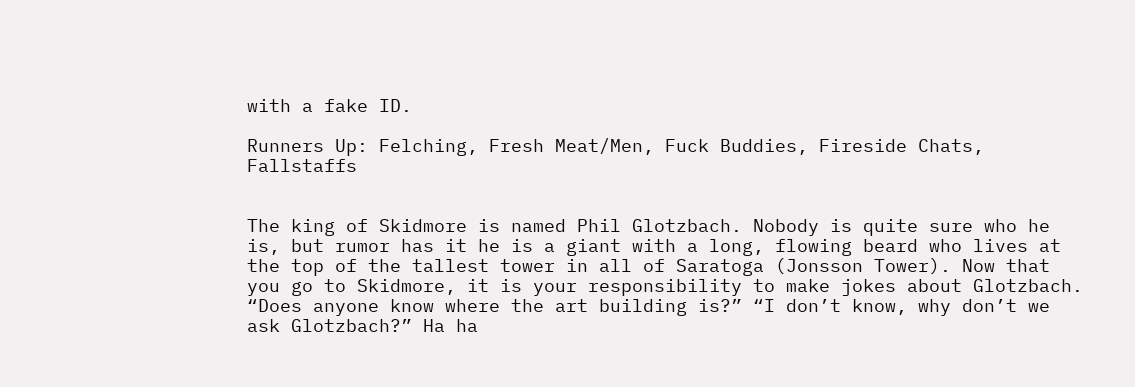with a fake ID.

Runners Up: Felching, Fresh Meat/Men, Fuck Buddies, Fireside Chats, Fallstaffs


The king of Skidmore is named Phil Glotzbach. Nobody is quite sure who he is, but rumor has it he is a giant with a long, flowing beard who lives at the top of the tallest tower in all of Saratoga (Jonsson Tower). Now that you go to Skidmore, it is your responsibility to make jokes about Glotzbach. “Does anyone know where the art building is?” “I don’t know, why don’t we ask Glotzbach?” Ha ha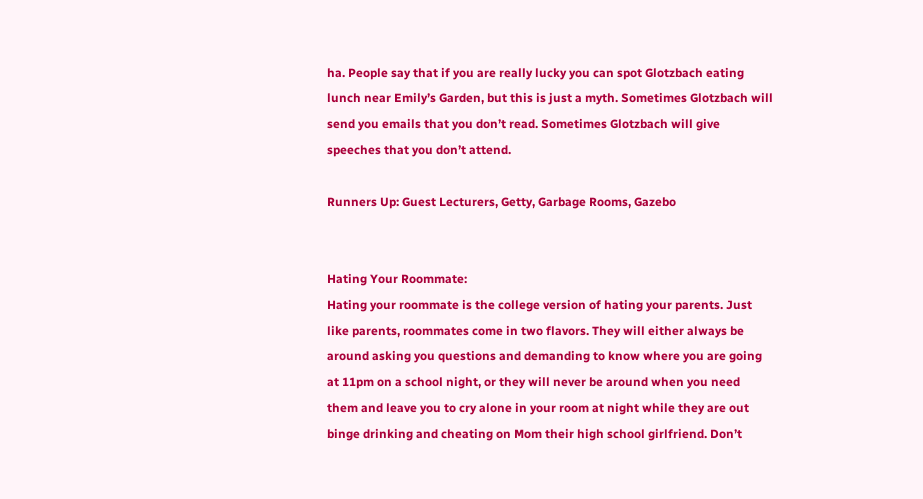ha. People say that if you are really lucky you can spot Glotzbach eating lunch near Emily’s Garden, but this is just a myth. Sometimes Glotzbach will send you emails that you don’t read. Sometimes Glotzbach will give speeches that you don’t attend.

Runners Up: Guest Lecturers, Getty, Garbage Rooms, Gazebo


Hating Your Roommate:
Hating your roommate is the college version of hating your parents. Just like parents, roommates come in two flavors. They will either always be around asking you questions and demanding to know where you are going at 11pm on a school night, or they will never be around when you need them and leave you to cry alone in your room at night while they are out binge drinking and cheating on Mom their high school girlfriend. Don’t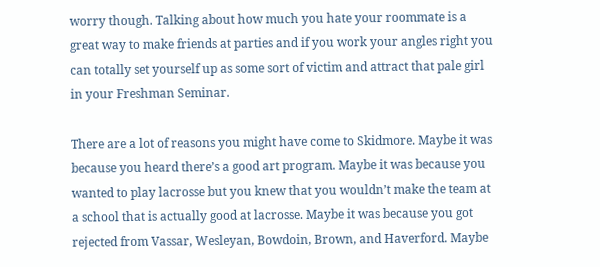worry though. Talking about how much you hate your roommate is a great way to make friends at parties and if you work your angles right you can totally set yourself up as some sort of victim and attract that pale girl in your Freshman Seminar.

There are a lot of reasons you might have come to Skidmore. Maybe it was because you heard there’s a good art program. Maybe it was because you wanted to play lacrosse but you knew that you wouldn’t make the team at a school that is actually good at lacrosse. Maybe it was because you got rejected from Vassar, Wesleyan, Bowdoin, Brown, and Haverford. Maybe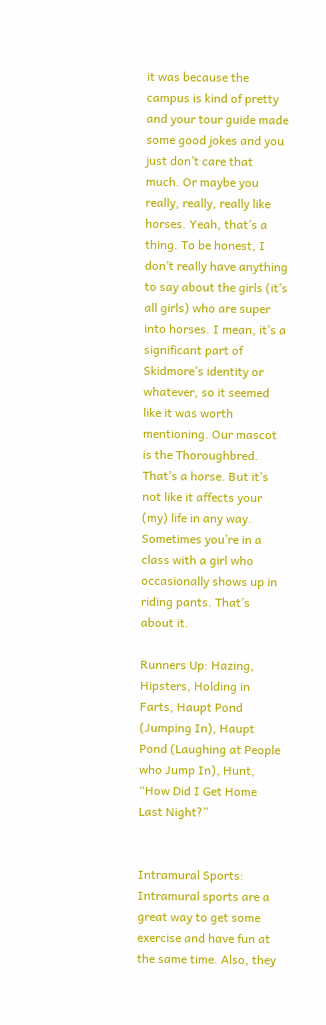it was because the campus is kind of pretty and your tour guide made some good jokes and you just don’t care that much. Or maybe you really, really, really like horses. Yeah, that’s a thing. To be honest, I don’t really have anything to say about the girls (it’s all girls) who are super into horses. I mean, it’s a significant part of Skidmore’s identity or whatever, so it seemed like it was worth mentioning. Our mascot is the Thoroughbred. That’s a horse. But it’s not like it affects your (my) life in any way. Sometimes you’re in a class with a girl who occasionally shows up in riding pants. That’s about it.

Runners Up: Hazing, Hipsters, Holding in Farts, Haupt Pond (Jumping In), Haupt Pond (Laughing at People who Jump In), Hunt, “How Did I Get Home Last Night?”


Intramural Sports:
Intramural sports are a great way to get some exercise and have fun at the same time. Also, they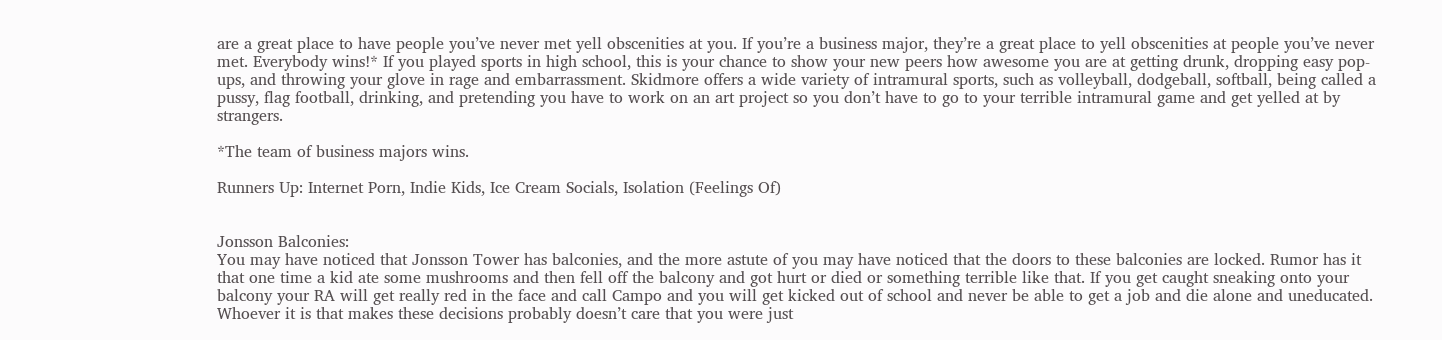are a great place to have people you’ve never met yell obscenities at you. If you’re a business major, they’re a great place to yell obscenities at people you’ve never met. Everybody wins!* If you played sports in high school, this is your chance to show your new peers how awesome you are at getting drunk, dropping easy pop-ups, and throwing your glove in rage and embarrassment. Skidmore offers a wide variety of intramural sports, such as volleyball, dodgeball, softball, being called a pussy, flag football, drinking, and pretending you have to work on an art project so you don’t have to go to your terrible intramural game and get yelled at by strangers.

*The team of business majors wins.

Runners Up: Internet Porn, Indie Kids, Ice Cream Socials, Isolation (Feelings Of)


Jonsson Balconies:
You may have noticed that Jonsson Tower has balconies, and the more astute of you may have noticed that the doors to these balconies are locked. Rumor has it that one time a kid ate some mushrooms and then fell off the balcony and got hurt or died or something terrible like that. If you get caught sneaking onto your balcony your RA will get really red in the face and call Campo and you will get kicked out of school and never be able to get a job and die alone and uneducated. Whoever it is that makes these decisions probably doesn’t care that you were just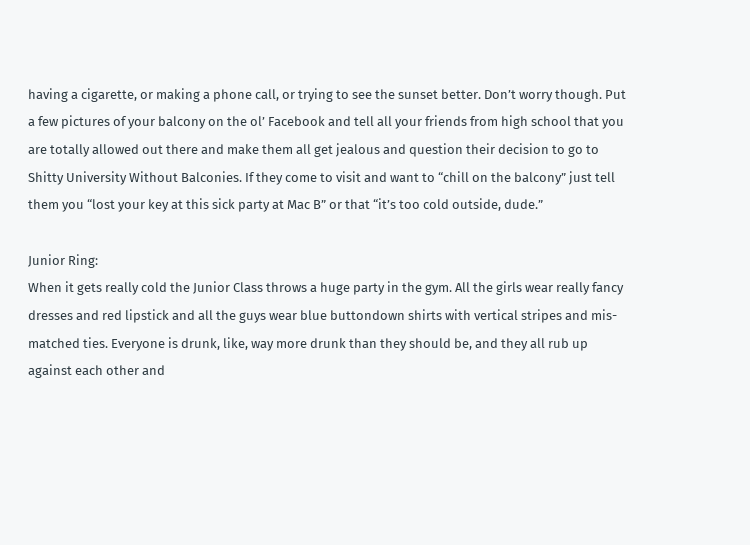having a cigarette, or making a phone call, or trying to see the sunset better. Don’t worry though. Put a few pictures of your balcony on the ol’ Facebook and tell all your friends from high school that you are totally allowed out there and make them all get jealous and question their decision to go to Shitty University Without Balconies. If they come to visit and want to “chill on the balcony” just tell them you “lost your key at this sick party at Mac B” or that “it’s too cold outside, dude.”

Junior Ring:
When it gets really cold the Junior Class throws a huge party in the gym. All the girls wear really fancy dresses and red lipstick and all the guys wear blue buttondown shirts with vertical stripes and mis-matched ties. Everyone is drunk, like, way more drunk than they should be, and they all rub up against each other and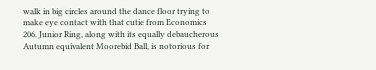walk in big circles around the dance floor trying to make eye contact with that cutie from Economics 206. Junior Ring, along with its equally debaucherous Autumn equivalent Moorebid Ball, is notorious for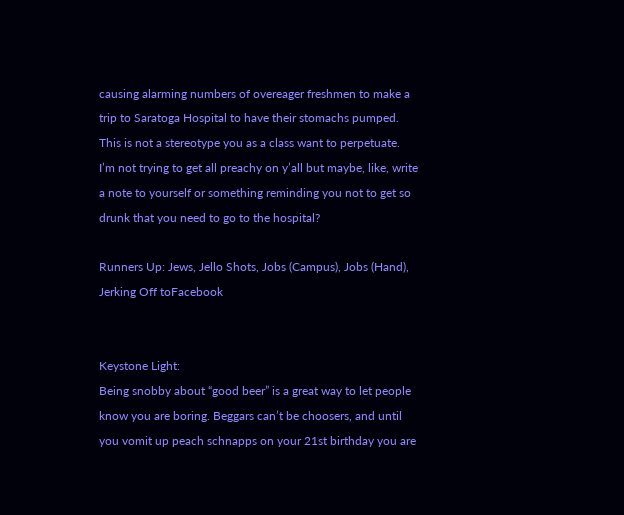causing alarming numbers of overeager freshmen to make a trip to Saratoga Hospital to have their stomachs pumped. This is not a stereotype you as a class want to perpetuate. I’m not trying to get all preachy on y’all but maybe, like, write a note to yourself or something reminding you not to get so drunk that you need to go to the hospital?

Runners Up: Jews, Jello Shots, Jobs (Campus), Jobs (Hand), Jerking Off toFacebook


Keystone Light:
Being snobby about “good beer” is a great way to let people know you are boring. Beggars can’t be choosers, and until you vomit up peach schnapps on your 21st birthday you are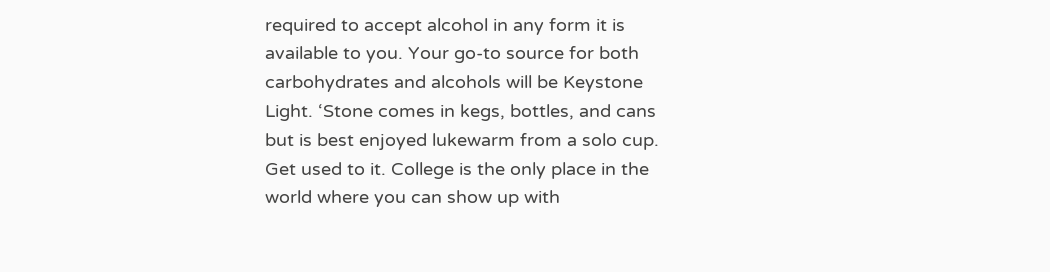required to accept alcohol in any form it is available to you. Your go-to source for both carbohydrates and alcohols will be Keystone Light. ‘Stone comes in kegs, bottles, and cans but is best enjoyed lukewarm from a solo cup. Get used to it. College is the only place in the world where you can show up with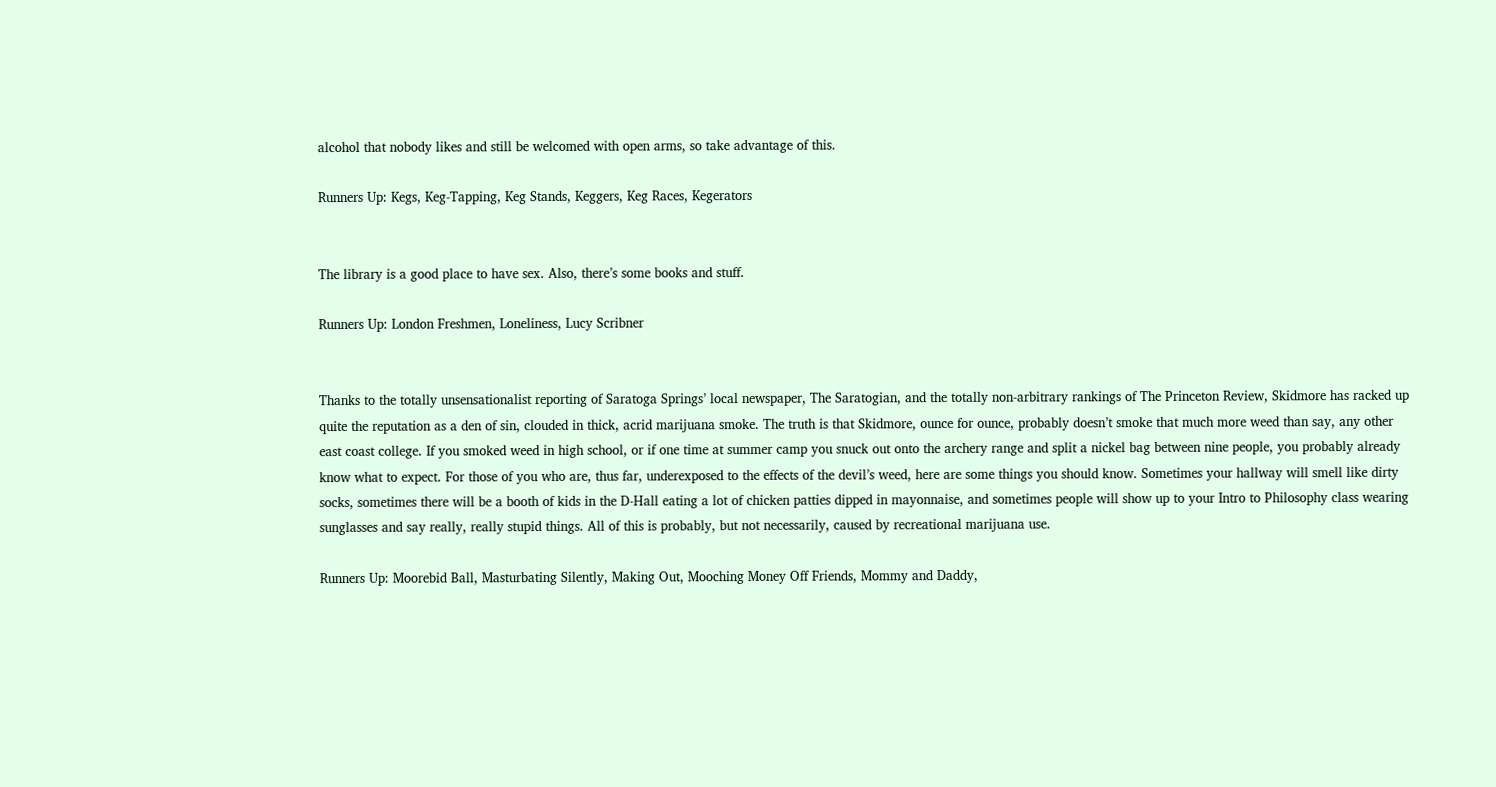alcohol that nobody likes and still be welcomed with open arms, so take advantage of this.

Runners Up: Kegs, Keg-Tapping, Keg Stands, Keggers, Keg Races, Kegerators


The library is a good place to have sex. Also, there’s some books and stuff.

Runners Up: London Freshmen, Loneliness, Lucy Scribner


Thanks to the totally unsensationalist reporting of Saratoga Springs’ local newspaper, The Saratogian, and the totally non-arbitrary rankings of The Princeton Review, Skidmore has racked up quite the reputation as a den of sin, clouded in thick, acrid marijuana smoke. The truth is that Skidmore, ounce for ounce, probably doesn’t smoke that much more weed than say, any other east coast college. If you smoked weed in high school, or if one time at summer camp you snuck out onto the archery range and split a nickel bag between nine people, you probably already know what to expect. For those of you who are, thus far, underexposed to the effects of the devil’s weed, here are some things you should know. Sometimes your hallway will smell like dirty socks, sometimes there will be a booth of kids in the D-Hall eating a lot of chicken patties dipped in mayonnaise, and sometimes people will show up to your Intro to Philosophy class wearing sunglasses and say really, really stupid things. All of this is probably, but not necessarily, caused by recreational marijuana use.

Runners Up: Moorebid Ball, Masturbating Silently, Making Out, Mooching Money Off Friends, Mommy and Daddy,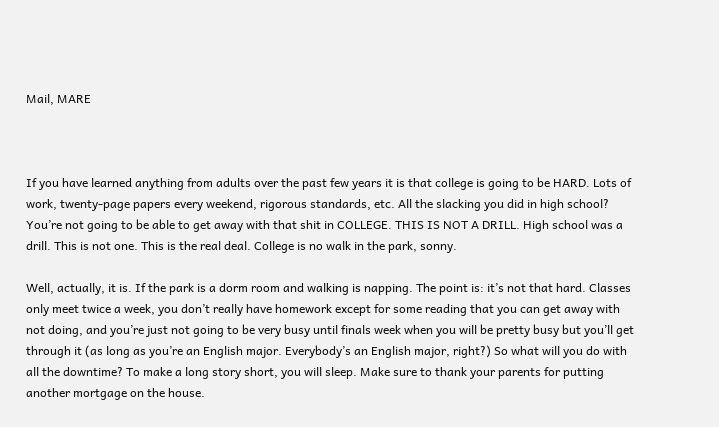Mail, MARE



If you have learned anything from adults over the past few years it is that college is going to be HARD. Lots of work, twenty-page papers every weekend, rigorous standards, etc. All the slacking you did in high school? You’re not going to be able to get away with that shit in COLLEGE. THIS IS NOT A DRILL. High school was a drill. This is not one. This is the real deal. College is no walk in the park, sonny.

Well, actually, it is. If the park is a dorm room and walking is napping. The point is: it’s not that hard. Classes only meet twice a week, you don’t really have homework except for some reading that you can get away with not doing, and you’re just not going to be very busy until finals week when you will be pretty busy but you’ll get through it (as long as you’re an English major. Everybody’s an English major, right?) So what will you do with all the downtime? To make a long story short, you will sleep. Make sure to thank your parents for putting another mortgage on the house.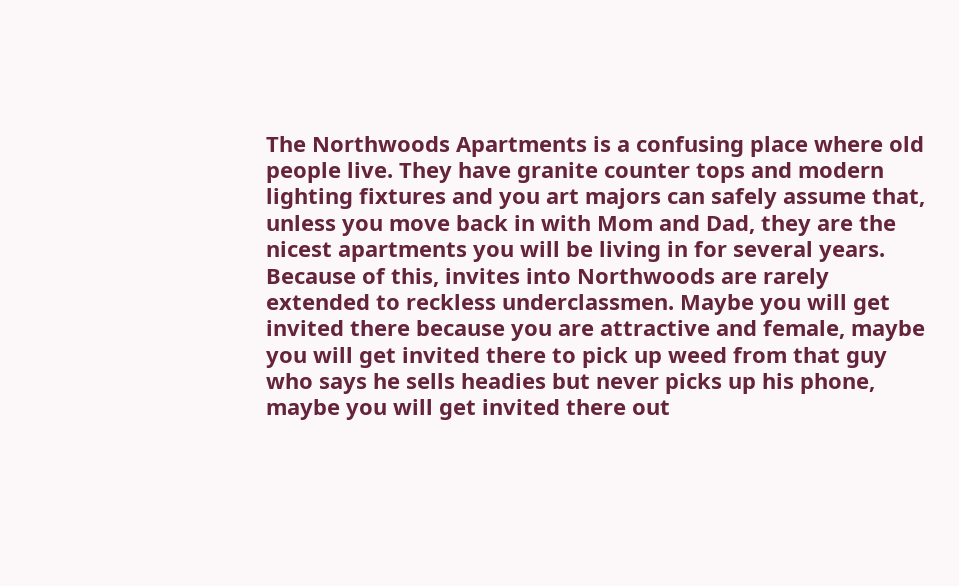The Northwoods Apartments is a confusing place where old people live. They have granite counter tops and modern lighting fixtures and you art majors can safely assume that, unless you move back in with Mom and Dad, they are the nicest apartments you will be living in for several years. Because of this, invites into Northwoods are rarely extended to reckless underclassmen. Maybe you will get invited there because you are attractive and female, maybe you will get invited there to pick up weed from that guy who says he sells headies but never picks up his phone, maybe you will get invited there out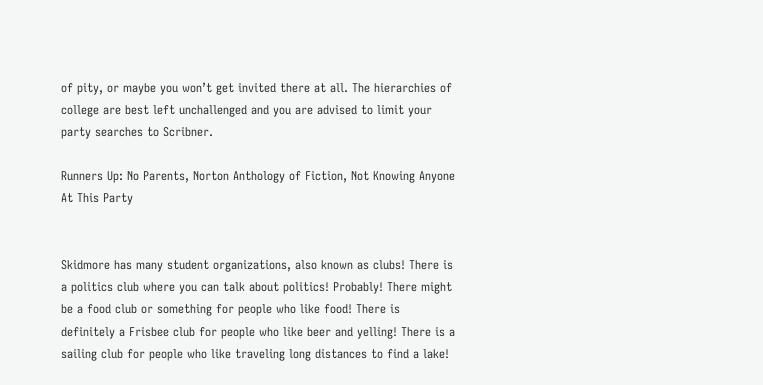of pity, or maybe you won’t get invited there at all. The hierarchies of college are best left unchallenged and you are advised to limit your party searches to Scribner.

Runners Up: No Parents, Norton Anthology of Fiction, Not Knowing Anyone At This Party


Skidmore has many student organizations, also known as clubs! There is a politics club where you can talk about politics! Probably! There might be a food club or something for people who like food! There is definitely a Frisbee club for people who like beer and yelling! There is a sailing club for people who like traveling long distances to find a lake!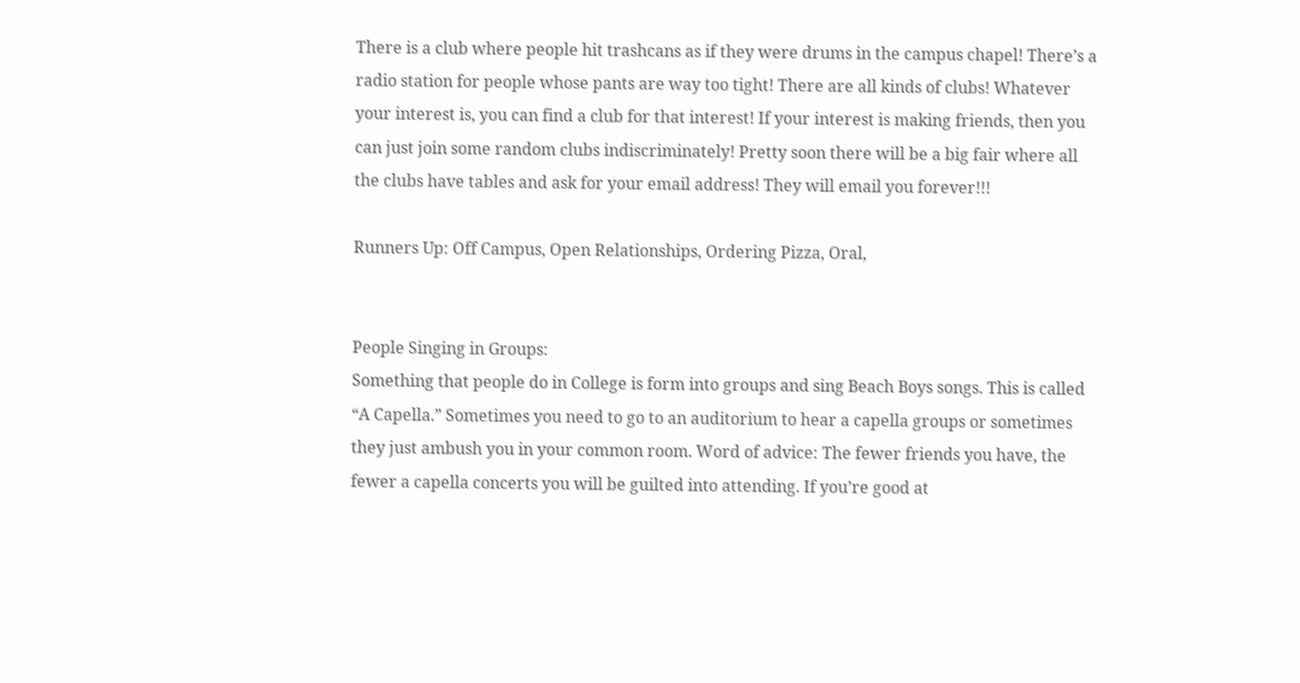There is a club where people hit trashcans as if they were drums in the campus chapel! There’s a radio station for people whose pants are way too tight! There are all kinds of clubs! Whatever your interest is, you can find a club for that interest! If your interest is making friends, then you can just join some random clubs indiscriminately! Pretty soon there will be a big fair where all the clubs have tables and ask for your email address! They will email you forever!!!

Runners Up: Off Campus, Open Relationships, Ordering Pizza, Oral,


People Singing in Groups:
Something that people do in College is form into groups and sing Beach Boys songs. This is called “A Capella.” Sometimes you need to go to an auditorium to hear a capella groups or sometimes they just ambush you in your common room. Word of advice: The fewer friends you have, the fewer a capella concerts you will be guilted into attending. If you’re good at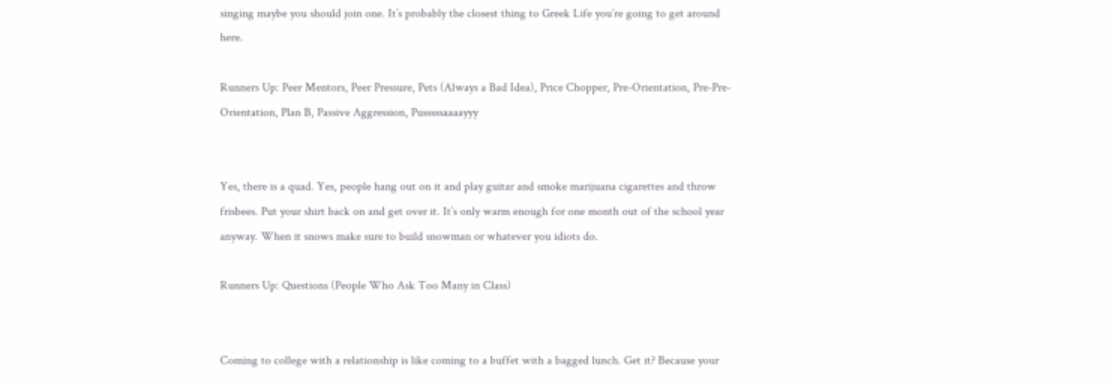singing maybe you should join one. It’s probably the closest thing to Greek Life you’re going to get around here.

Runners Up: Peer Mentors, Peer Pressure, Pets (Always a Bad Idea), Price Chopper, Pre-Orientation, Pre-Pre-Orientation, Plan B, Passive Aggression, Pusssssaaaayyy


Yes, there is a quad. Yes, people hang out on it and play guitar and smoke marijuana cigarettes and throw frisbees. Put your shirt back on and get over it. It’s only warm enough for one month out of the school year anyway. When it snows make sure to build snowman or whatever you idiots do.

Runners Up: Questions (People Who Ask Too Many in Class)


Coming to college with a relationship is like coming to a buffet with a bagged lunch. Get it? Because your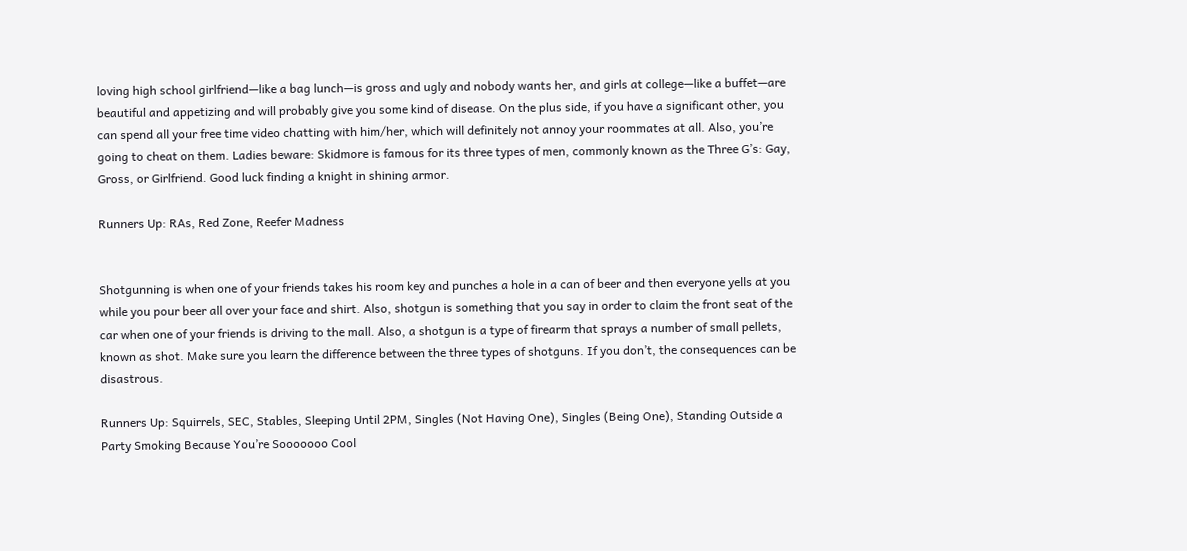loving high school girlfriend—like a bag lunch—is gross and ugly and nobody wants her, and girls at college—like a buffet—are beautiful and appetizing and will probably give you some kind of disease. On the plus side, if you have a significant other, you can spend all your free time video chatting with him/her, which will definitely not annoy your roommates at all. Also, you’re going to cheat on them. Ladies beware: Skidmore is famous for its three types of men, commonly known as the Three G’s: Gay, Gross, or Girlfriend. Good luck finding a knight in shining armor.

Runners Up: RAs, Red Zone, Reefer Madness


Shotgunning is when one of your friends takes his room key and punches a hole in a can of beer and then everyone yells at you while you pour beer all over your face and shirt. Also, shotgun is something that you say in order to claim the front seat of the car when one of your friends is driving to the mall. Also, a shotgun is a type of firearm that sprays a number of small pellets, known as shot. Make sure you learn the difference between the three types of shotguns. If you don’t, the consequences can be disastrous.

Runners Up: Squirrels, SEC, Stables, Sleeping Until 2PM, Singles (Not Having One), Singles (Being One), Standing Outside a Party Smoking Because You’re Sooooooo Cool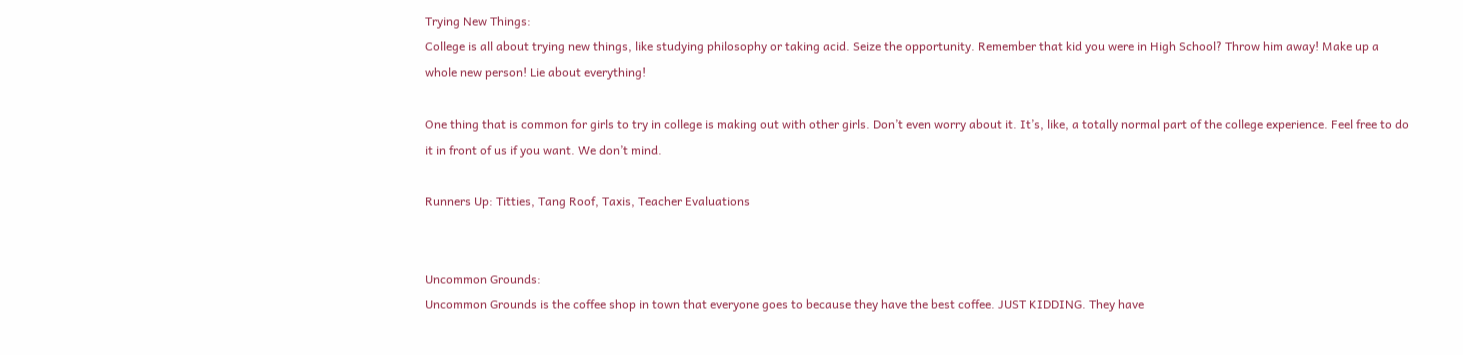Trying New Things:
College is all about trying new things, like studying philosophy or taking acid. Seize the opportunity. Remember that kid you were in High School? Throw him away! Make up a whole new person! Lie about everything!

One thing that is common for girls to try in college is making out with other girls. Don’t even worry about it. It’s, like, a totally normal part of the college experience. Feel free to do it in front of us if you want. We don’t mind.

Runners Up: Titties, Tang Roof, Taxis, Teacher Evaluations


Uncommon Grounds:
Uncommon Grounds is the coffee shop in town that everyone goes to because they have the best coffee. JUST KIDDING. They have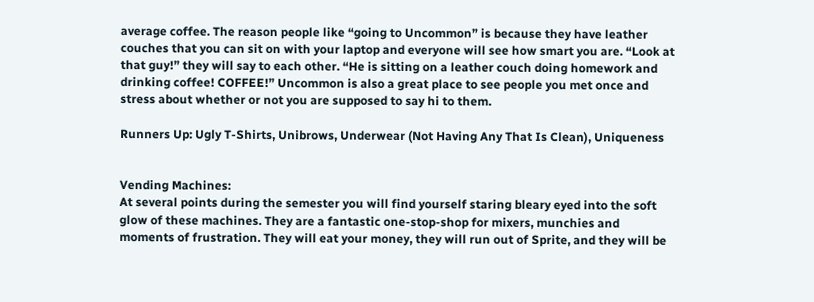average coffee. The reason people like “going to Uncommon” is because they have leather couches that you can sit on with your laptop and everyone will see how smart you are. “Look at that guy!” they will say to each other. “He is sitting on a leather couch doing homework and drinking coffee! COFFEE!” Uncommon is also a great place to see people you met once and stress about whether or not you are supposed to say hi to them.

Runners Up: Ugly T-Shirts, Unibrows, Underwear (Not Having Any That Is Clean), Uniqueness


Vending Machines:
At several points during the semester you will find yourself staring bleary eyed into the soft glow of these machines. They are a fantastic one-stop-shop for mixers, munchies and moments of frustration. They will eat your money, they will run out of Sprite, and they will be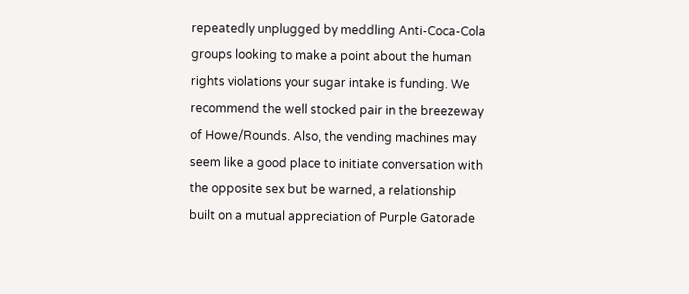repeatedly unplugged by meddling Anti-Coca-Cola groups looking to make a point about the human rights violations your sugar intake is funding. We recommend the well stocked pair in the breezeway of Howe/Rounds. Also, the vending machines may seem like a good place to initiate conversation with the opposite sex but be warned, a relationship built on a mutual appreciation of Purple Gatorade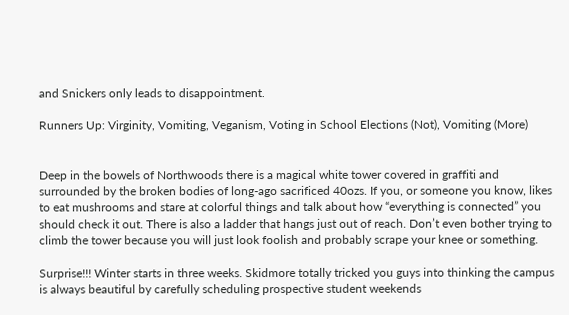and Snickers only leads to disappointment.

Runners Up: Virginity, Vomiting, Veganism, Voting in School Elections (Not), Vomiting (More)


Deep in the bowels of Northwoods there is a magical white tower covered in graffiti and surrounded by the broken bodies of long-ago sacrificed 40ozs. If you, or someone you know, likes to eat mushrooms and stare at colorful things and talk about how “everything is connected” you should check it out. There is also a ladder that hangs just out of reach. Don’t even bother trying to climb the tower because you will just look foolish and probably scrape your knee or something.

Surprise!!! Winter starts in three weeks. Skidmore totally tricked you guys into thinking the campus is always beautiful by carefully scheduling prospective student weekends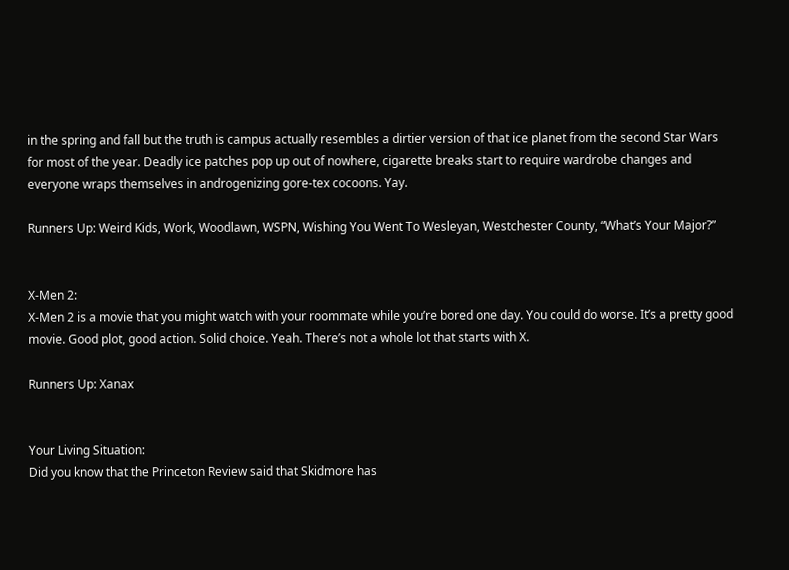in the spring and fall but the truth is campus actually resembles a dirtier version of that ice planet from the second Star Wars for most of the year. Deadly ice patches pop up out of nowhere, cigarette breaks start to require wardrobe changes and everyone wraps themselves in androgenizing gore-tex cocoons. Yay.

Runners Up: Weird Kids, Work, Woodlawn, WSPN, Wishing You Went To Wesleyan, Westchester County, “What’s Your Major?”


X-Men 2:
X-Men 2 is a movie that you might watch with your roommate while you’re bored one day. You could do worse. It’s a pretty good movie. Good plot, good action. Solid choice. Yeah. There’s not a whole lot that starts with X.

Runners Up: Xanax


Your Living Situation:
Did you know that the Princeton Review said that Skidmore has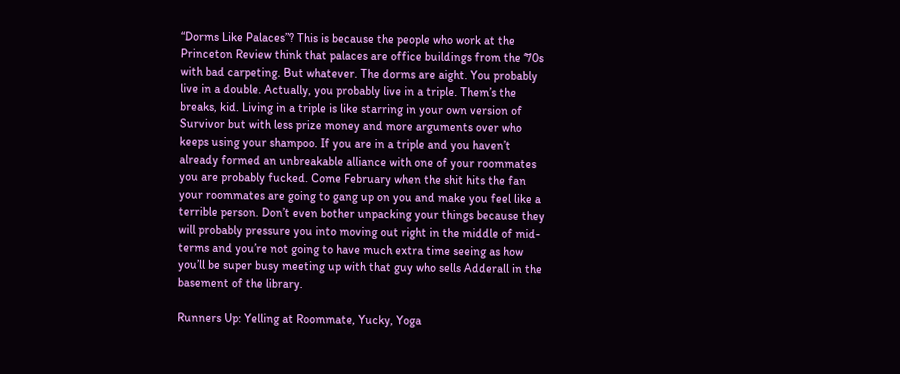“Dorms Like Palaces”? This is because the people who work at the Princeton Review think that palaces are office buildings from the ‘70s with bad carpeting. But whatever. The dorms are aight. You probably live in a double. Actually, you probably live in a triple. Them’s the breaks, kid. Living in a triple is like starring in your own version of Survivor but with less prize money and more arguments over who keeps using your shampoo. If you are in a triple and you haven’t already formed an unbreakable alliance with one of your roommates you are probably fucked. Come February when the shit hits the fan your roommates are going to gang up on you and make you feel like a terrible person. Don’t even bother unpacking your things because they will probably pressure you into moving out right in the middle of mid-terms and you’re not going to have much extra time seeing as how you’ll be super busy meeting up with that guy who sells Adderall in the basement of the library.

Runners Up: Yelling at Roommate, Yucky, Yoga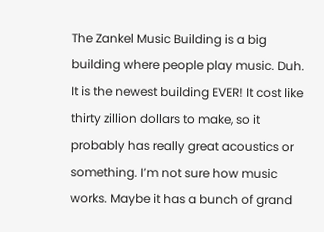The Zankel Music Building is a big building where people play music. Duh. It is the newest building EVER! It cost like thirty zillion dollars to make, so it probably has really great acoustics or something. I’m not sure how music works. Maybe it has a bunch of grand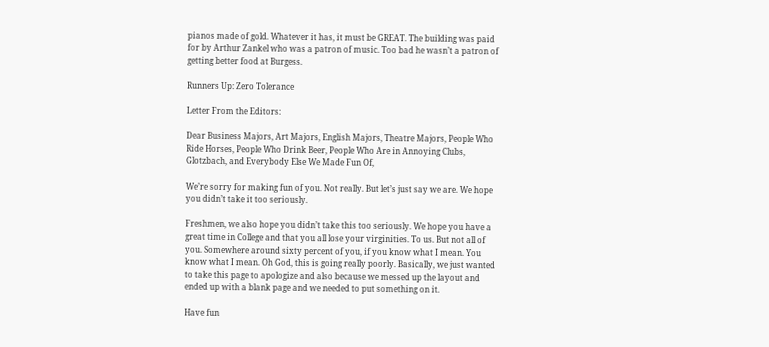pianos made of gold. Whatever it has, it must be GREAT. The building was paid for by Arthur Zankel who was a patron of music. Too bad he wasn’t a patron of getting better food at Burgess.

Runners Up: Zero Tolerance

Letter From the Editors:

Dear Business Majors, Art Majors, English Majors, Theatre Majors, People Who Ride Horses, People Who Drink Beer, People Who Are in Annoying Clubs, Glotzbach, and Everybody Else We Made Fun Of,

We’re sorry for making fun of you. Not really. But let’s just say we are. We hope you didn’t take it too seriously.

Freshmen, we also hope you didn’t take this too seriously. We hope you have a great time in College and that you all lose your virginities. To us. But not all of you. Somewhere around sixty percent of you, if you know what I mean. You know what I mean. Oh God, this is going really poorly. Basically, we just wanted to take this page to apologize and also because we messed up the layout and ended up with a blank page and we needed to put something on it.

Have fun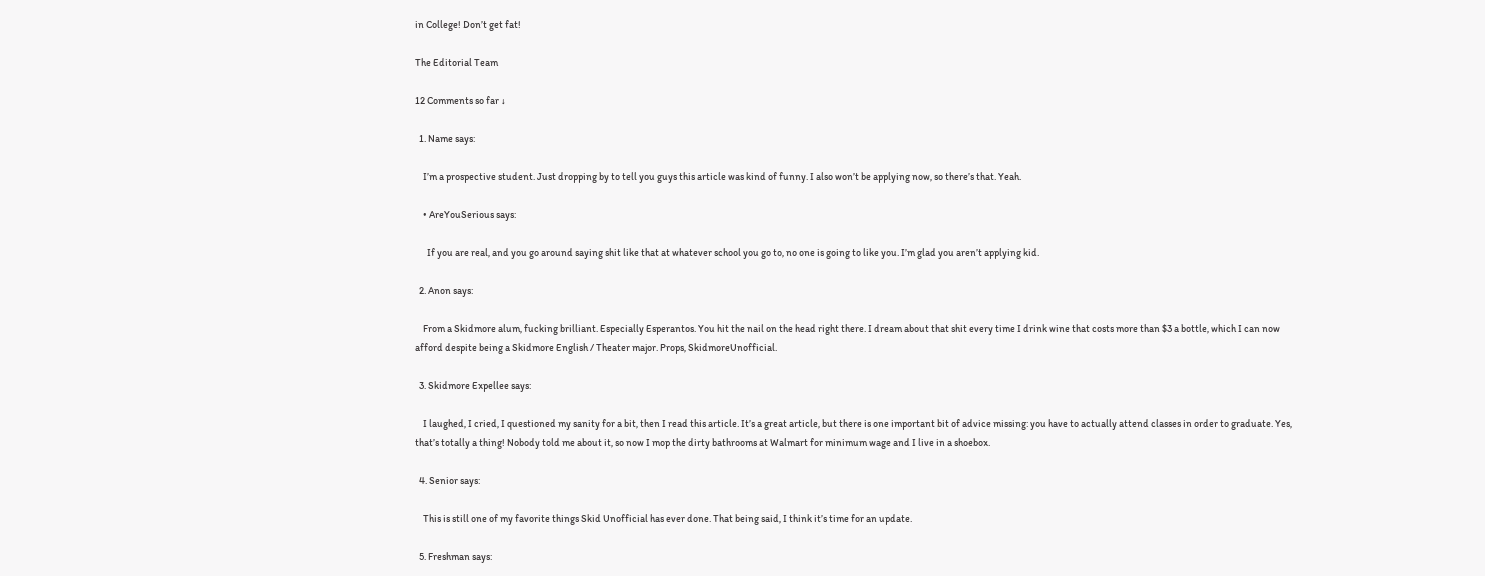in College! Don’t get fat!

The Editorial Team

12 Comments so far ↓

  1. Name says:

    I’m a prospective student. Just dropping by to tell you guys this article was kind of funny. I also won’t be applying now, so there’s that. Yeah.

    • AreYouSerious says:

      If you are real, and you go around saying shit like that at whatever school you go to, no one is going to like you. I’m glad you aren’t applying kid.

  2. Anon says:

    From a Skidmore alum, fucking brilliant. Especially Esperantos. You hit the nail on the head right there. I dream about that shit every time I drink wine that costs more than $3 a bottle, which I can now afford despite being a Skidmore English / Theater major. Props, SkidmoreUnofficial.

  3. Skidmore Expellee says:

    I laughed, I cried, I questioned my sanity for a bit, then I read this article. It’s a great article, but there is one important bit of advice missing: you have to actually attend classes in order to graduate. Yes, that’s totally a thing! Nobody told me about it, so now I mop the dirty bathrooms at Walmart for minimum wage and I live in a shoebox.

  4. Senior says:

    This is still one of my favorite things Skid Unofficial has ever done. That being said, I think it’s time for an update.

  5. Freshman says: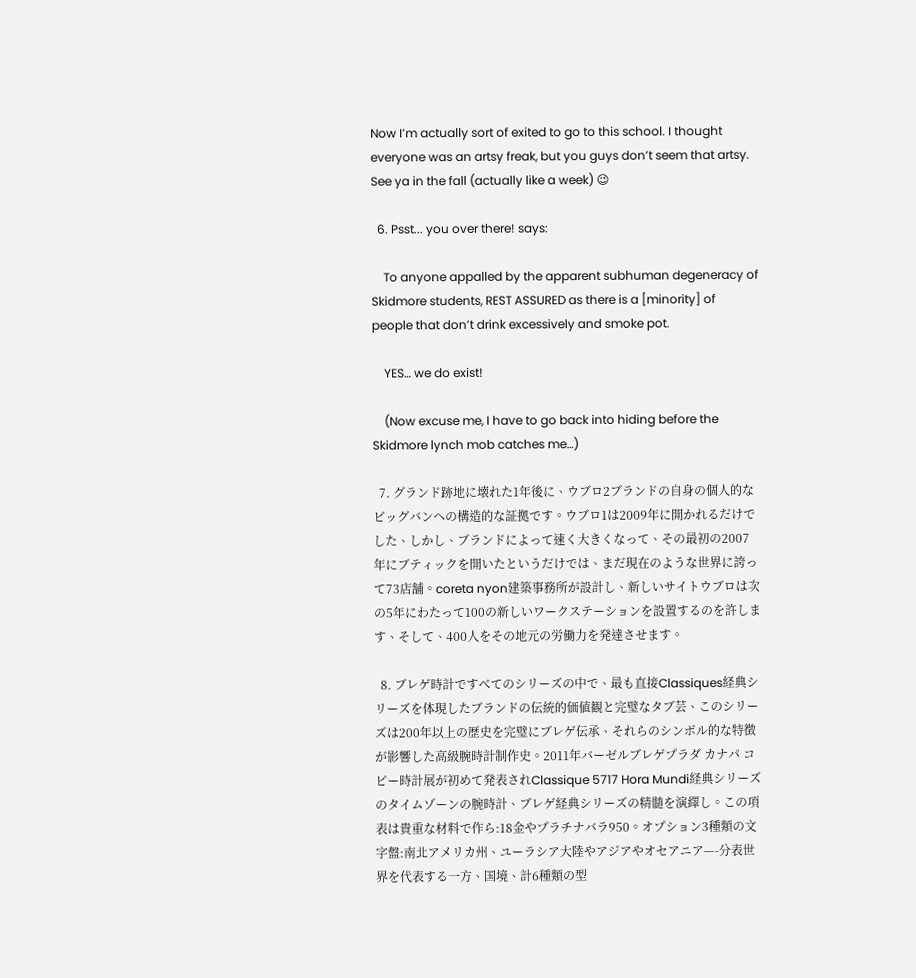Now I’m actually sort of exited to go to this school. I thought everyone was an artsy freak, but you guys don’t seem that artsy. See ya in the fall (actually like a week) 😉

  6. Psst... you over there! says:

    To anyone appalled by the apparent subhuman degeneracy of Skidmore students, REST ASSURED as there is a [minority] of people that don’t drink excessively and smoke pot.

    YES… we do exist!

    (Now excuse me, I have to go back into hiding before the Skidmore lynch mob catches me…)

  7. グランド跡地に壊れた1年後に、ウブロ2ブランドの自身の個人的なビッグバンへの構造的な証拠です。ウブロ1は2009年に開かれるだけでした、しかし、ブランドによって速く大きくなって、その最初の2007年にブティックを開いたというだけでは、まだ現在のような世界に誇って73店舗。coreta nyon建築事務所が設計し、新しいサイトウブロは次の5年にわたって100の新しいワークステーションを設置するのを許します、そして、400人をその地元の労働力を発達させます。

  8. ブレゲ時計ですべてのシリーズの中で、最も直接Classiques経典シリーズを体現したブランドの伝統的価値観と完璧なタブ芸、このシリーズは200年以上の歴史を完璧にブレゲ伝承、それらのシンボル的な特徴が影響した高級腕時計制作史。2011年バーゼルブレゲプラダ カナパ コピー時計展が初めて発表されClassique 5717 Hora Mundi経典シリーズのタイムゾーンの腕時計、ブレゲ経典シリーズの精髄を演繹し。この項表は貴重な材料で作ら:18金やプラチナバラ950。オプション3種類の文字盤:南北アメリカ州、ユーラシア大陸やアジアやオセアニア—-分表世界を代表する一方、国境、計6種類の型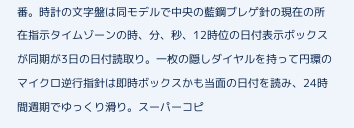番。時計の文字盤は同モデルで中央の藍鋼ブレゲ針の現在の所在指示タイムゾーンの時、分、秒、12時位の日付表示ボックスが同期が3日の日付読取り。一枚の隠しダイヤルを持って円環のマイクロ逆行指針は即時ボックスかも当面の日付を読み、24時間週期でゆっくり滑り。スーパーコピ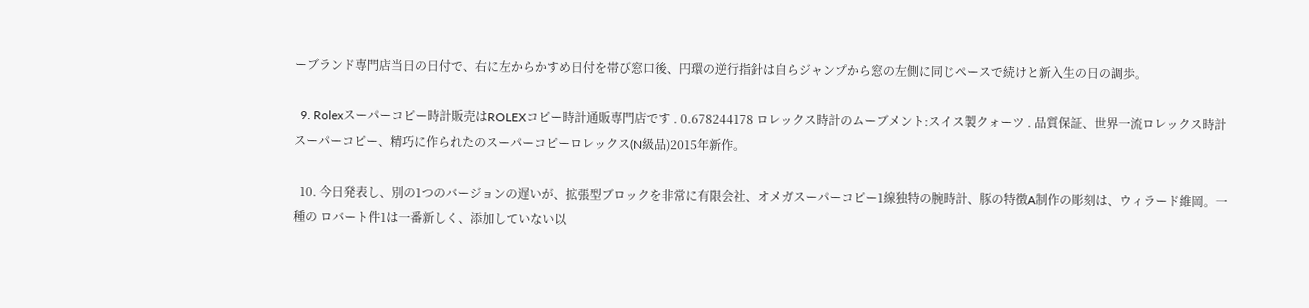ーブランド専門店当日の日付で、右に左からかすめ日付を帯び窓口後、円環の逆行指針は自らジャンプから窓の左側に同じペースで続けと新入生の日の調歩。

  9. Rolexスーパーコピー時計販売はROLEXコピー時計通販専門店です . 0.678244178 ロレックス時計のムーブメント:スイス製クォーツ . 品質保証、世界一流ロレックス時計スーパーコピー、精巧に作られたのスーパーコピーロレックス(N級品)2015年新作。

  10. 今日発表し、別の1つのバージョンの遅いが、拡張型ブロックを非常に有限会社、オメガスーパーコピー1線独特の腕時計、豚の特徴A制作の彫刻は、ウィラード維岡。一種の ロバート件1は一番新しく、添加していない以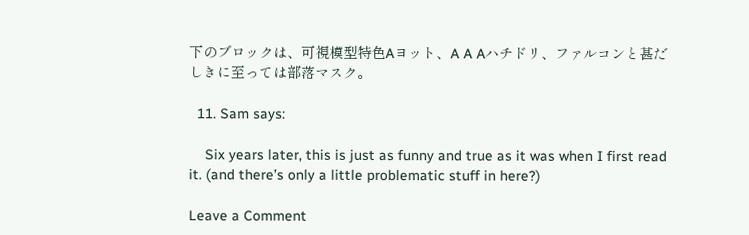下のブロックは、可視模型特色Aヨット、A A Aハチドリ、ファルコンと甚だしきに至っては部落マスク。

  11. Sam says:

    Six years later, this is just as funny and true as it was when I first read it. (and there’s only a little problematic stuff in here?)

Leave a Comment